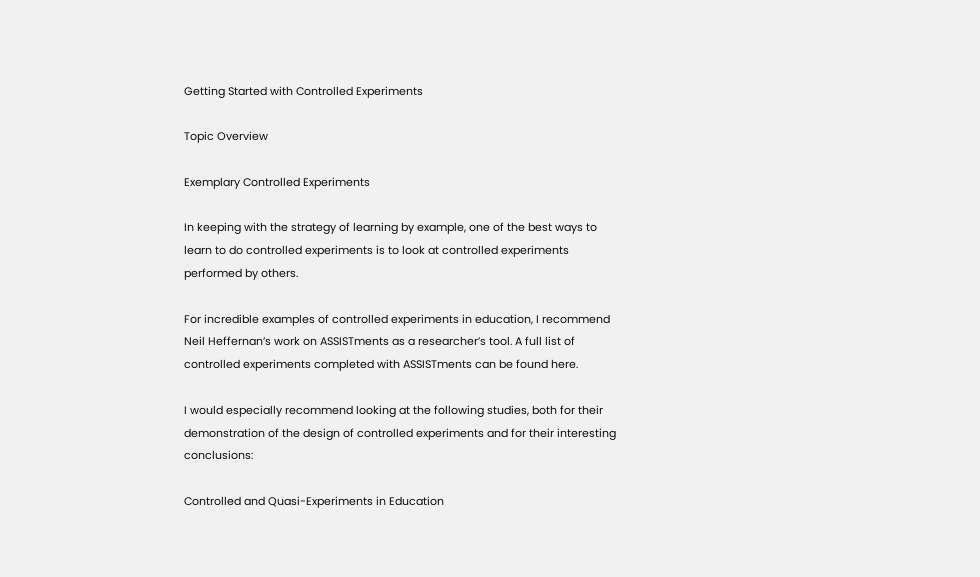Getting Started with Controlled Experiments

Topic Overview

Exemplary Controlled Experiments

In keeping with the strategy of learning by example, one of the best ways to learn to do controlled experiments is to look at controlled experiments performed by others.

For incredible examples of controlled experiments in education, I recommend Neil Heffernan’s work on ASSISTments as a researcher’s tool. A full list of controlled experiments completed with ASSISTments can be found here.

I would especially recommend looking at the following studies, both for their demonstration of the design of controlled experiments and for their interesting conclusions:

Controlled and Quasi-Experiments in Education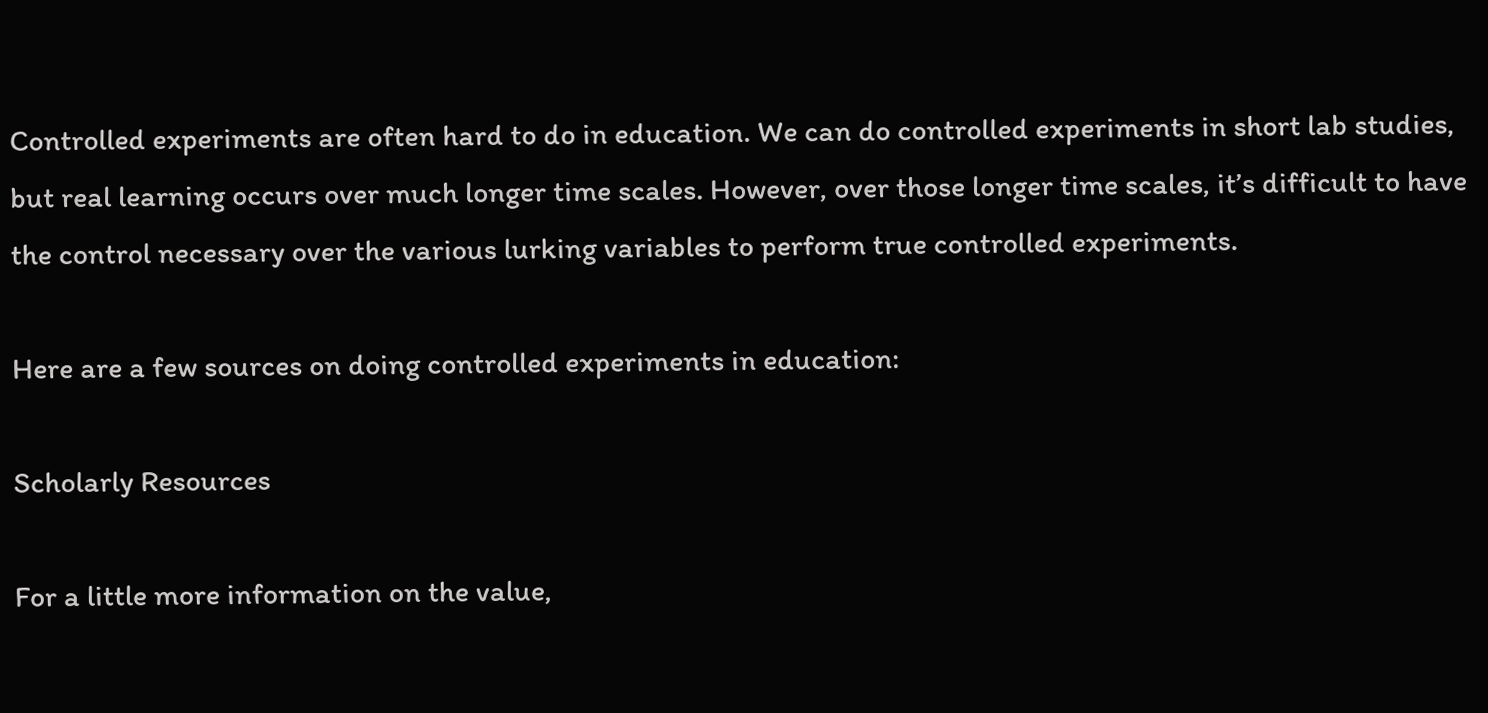Controlled experiments are often hard to do in education. We can do controlled experiments in short lab studies, but real learning occurs over much longer time scales. However, over those longer time scales, it’s difficult to have the control necessary over the various lurking variables to perform true controlled experiments.

Here are a few sources on doing controlled experiments in education:

Scholarly Resources

For a little more information on the value,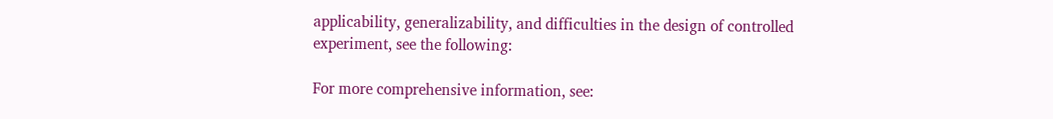applicability, generalizability, and difficulties in the design of controlled experiment, see the following:

For more comprehensive information, see: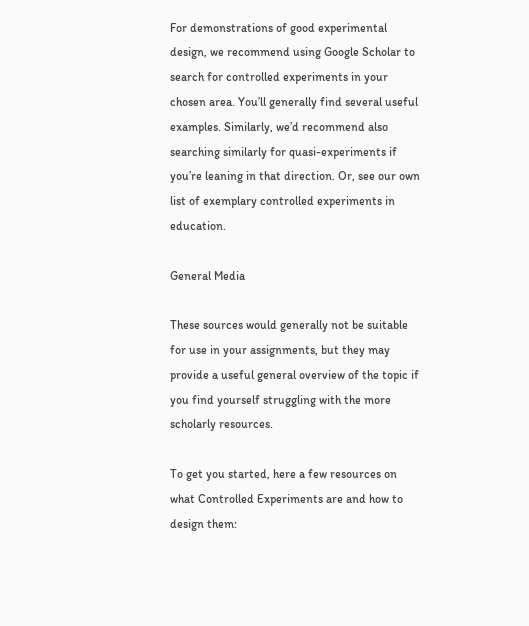For demonstrations of good experimental design, we recommend using Google Scholar to search for controlled experiments in your chosen area. You’ll generally find several useful examples. Similarly, we’d recommend also searching similarly for quasi-experiments if you’re leaning in that direction. Or, see our own list of exemplary controlled experiments in education.

General Media

These sources would generally not be suitable for use in your assignments, but they may provide a useful general overview of the topic if you find yourself struggling with the more scholarly resources.

To get you started, here a few resources on what Controlled Experiments are and how to design them: